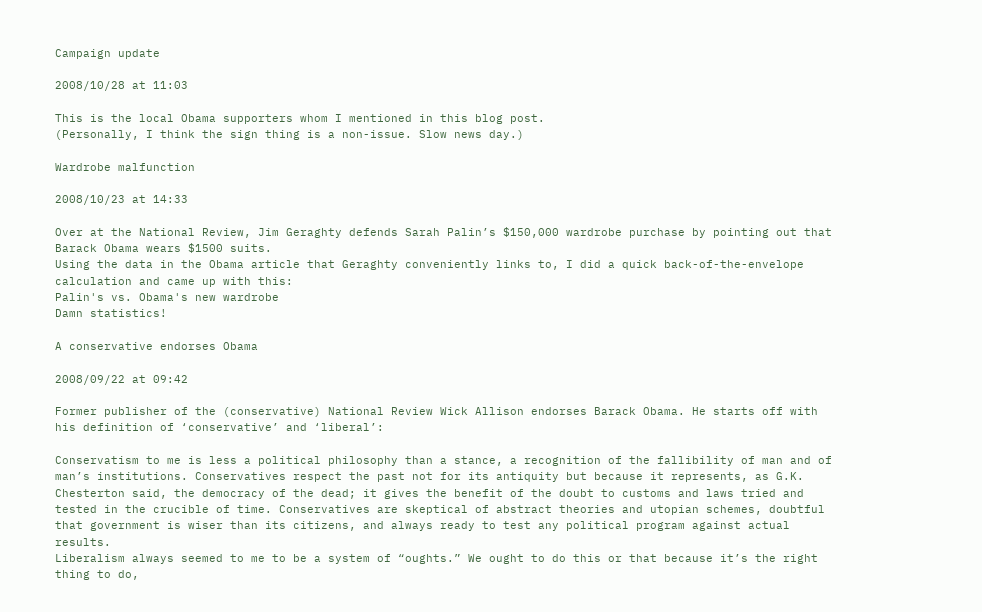Campaign update

2008/10/28 at 11:03

This is the local Obama supporters whom I mentioned in this blog post.
(Personally, I think the sign thing is a non-issue. Slow news day.)

Wardrobe malfunction

2008/10/23 at 14:33

Over at the National Review, Jim Geraghty defends Sarah Palin’s $150,000 wardrobe purchase by pointing out that Barack Obama wears $1500 suits.
Using the data in the Obama article that Geraghty conveniently links to, I did a quick back-of-the-envelope calculation and came up with this:
Palin's vs. Obama's new wardrobe
Damn statistics!

A conservative endorses Obama

2008/09/22 at 09:42

Former publisher of the (conservative) National Review Wick Allison endorses Barack Obama. He starts off with his definition of ‘conservative’ and ‘liberal’:

Conservatism to me is less a political philosophy than a stance, a recognition of the fallibility of man and of man’s institutions. Conservatives respect the past not for its antiquity but because it represents, as G.K. Chesterton said, the democracy of the dead; it gives the benefit of the doubt to customs and laws tried and tested in the crucible of time. Conservatives are skeptical of abstract theories and utopian schemes, doubtful that government is wiser than its citizens, and always ready to test any political program against actual results.
Liberalism always seemed to me to be a system of “oughts.” We ought to do this or that because it’s the right thing to do,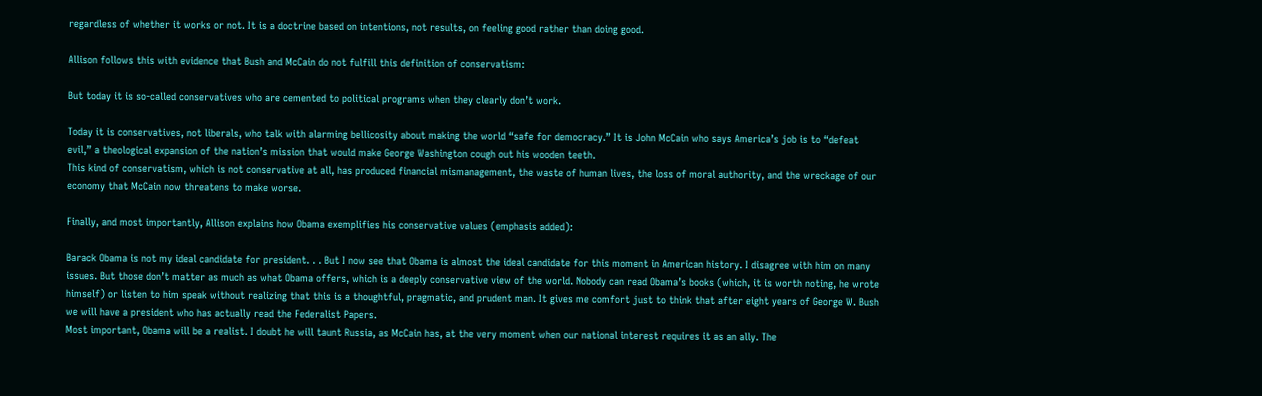regardless of whether it works or not. It is a doctrine based on intentions, not results, on feeling good rather than doing good.

Allison follows this with evidence that Bush and McCain do not fulfill this definition of conservatism:

But today it is so-called conservatives who are cemented to political programs when they clearly don’t work.

Today it is conservatives, not liberals, who talk with alarming bellicosity about making the world “safe for democracy.” It is John McCain who says America’s job is to “defeat evil,” a theological expansion of the nation’s mission that would make George Washington cough out his wooden teeth.
This kind of conservatism, which is not conservative at all, has produced financial mismanagement, the waste of human lives, the loss of moral authority, and the wreckage of our economy that McCain now threatens to make worse.

Finally, and most importantly, Allison explains how Obama exemplifies his conservative values (emphasis added):

Barack Obama is not my ideal candidate for president. . . But I now see that Obama is almost the ideal candidate for this moment in American history. I disagree with him on many issues. But those don’t matter as much as what Obama offers, which is a deeply conservative view of the world. Nobody can read Obama’s books (which, it is worth noting, he wrote himself) or listen to him speak without realizing that this is a thoughtful, pragmatic, and prudent man. It gives me comfort just to think that after eight years of George W. Bush we will have a president who has actually read the Federalist Papers.
Most important, Obama will be a realist. I doubt he will taunt Russia, as McCain has, at the very moment when our national interest requires it as an ally. The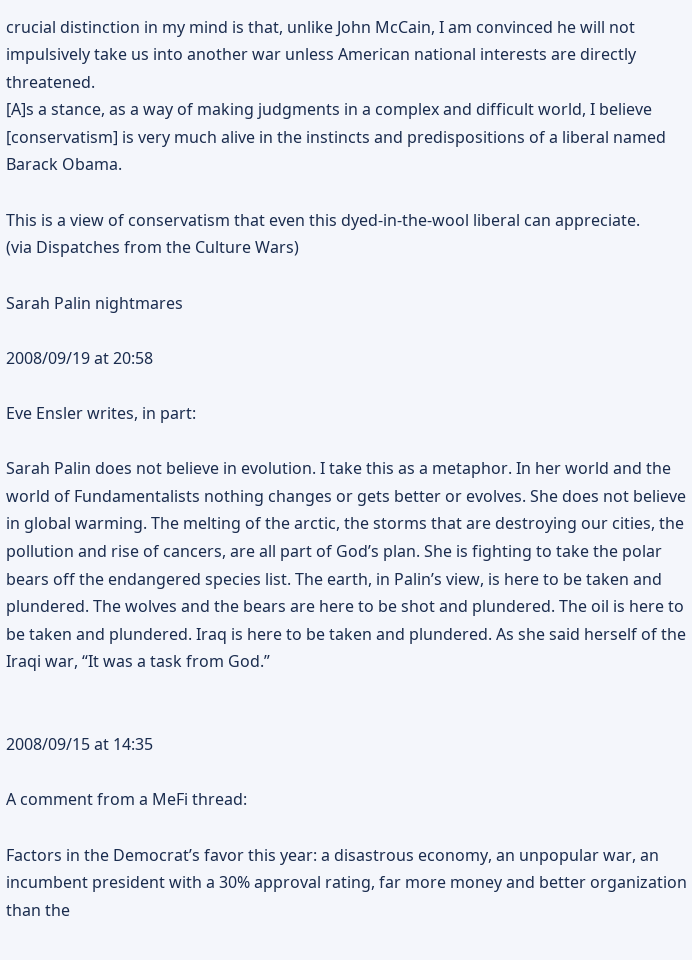crucial distinction in my mind is that, unlike John McCain, I am convinced he will not impulsively take us into another war unless American national interests are directly threatened.
[A]s a stance, as a way of making judgments in a complex and difficult world, I believe [conservatism] is very much alive in the instincts and predispositions of a liberal named Barack Obama.

This is a view of conservatism that even this dyed-in-the-wool liberal can appreciate.
(via Dispatches from the Culture Wars)

Sarah Palin nightmares

2008/09/19 at 20:58

Eve Ensler writes, in part:

Sarah Palin does not believe in evolution. I take this as a metaphor. In her world and the world of Fundamentalists nothing changes or gets better or evolves. She does not believe in global warming. The melting of the arctic, the storms that are destroying our cities, the pollution and rise of cancers, are all part of God’s plan. She is fighting to take the polar bears off the endangered species list. The earth, in Palin’s view, is here to be taken and plundered. The wolves and the bears are here to be shot and plundered. The oil is here to be taken and plundered. Iraq is here to be taken and plundered. As she said herself of the Iraqi war, “It was a task from God.”


2008/09/15 at 14:35

A comment from a MeFi thread:

Factors in the Democrat’s favor this year: a disastrous economy, an unpopular war, an incumbent president with a 30% approval rating, far more money and better organization than the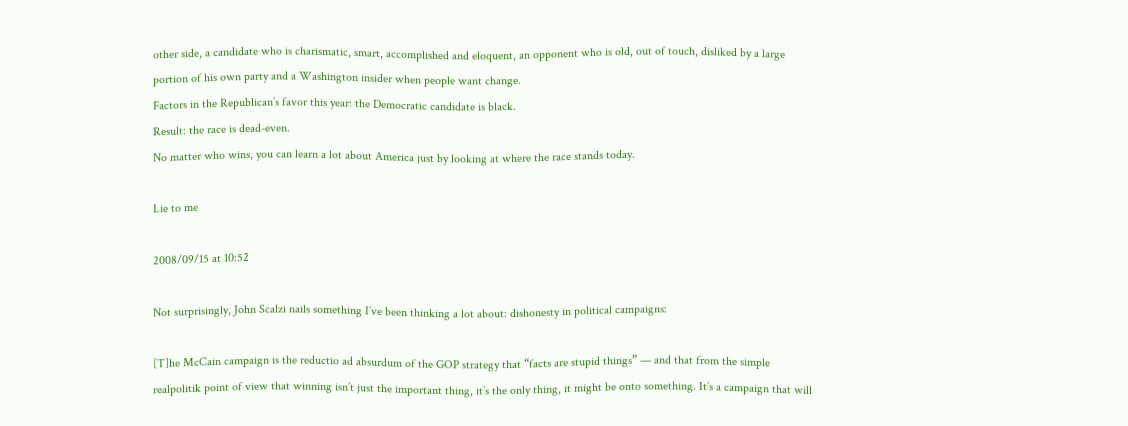other side, a candidate who is charismatic, smart, accomplished and eloquent, an opponent who is old, out of touch, disliked by a large portion of his own party and a Washington insider when people want change.
Factors in the Republican’s favor this year: the Democratic candidate is black.
Result: the race is dead-even.
No matter who wins, you can learn a lot about America just by looking at where the race stands today.

Lie to me

2008/09/15 at 10:52

Not surprisingly, John Scalzi nails something I’ve been thinking a lot about: dishonesty in political campaigns:

[T]he McCain campaign is the reductio ad absurdum of the GOP strategy that “facts are stupid things” — and that from the simple realpolitik point of view that winning isn’t just the important thing, it’s the only thing, it might be onto something. It’s a campaign that will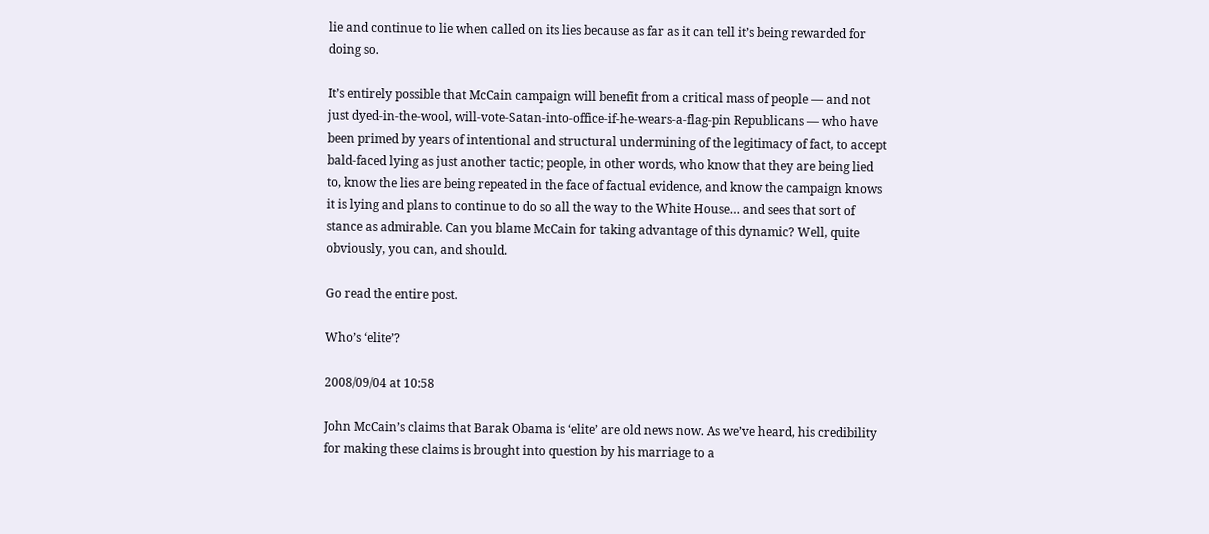lie and continue to lie when called on its lies because as far as it can tell it’s being rewarded for doing so.

It’s entirely possible that McCain campaign will benefit from a critical mass of people — and not just dyed-in-the-wool, will-vote-Satan-into-office-if-he-wears-a-flag-pin Republicans — who have been primed by years of intentional and structural undermining of the legitimacy of fact, to accept bald-faced lying as just another tactic; people, in other words, who know that they are being lied to, know the lies are being repeated in the face of factual evidence, and know the campaign knows it is lying and plans to continue to do so all the way to the White House… and sees that sort of stance as admirable. Can you blame McCain for taking advantage of this dynamic? Well, quite obviously, you can, and should.

Go read the entire post.

Who’s ‘elite’?

2008/09/04 at 10:58

John McCain’s claims that Barak Obama is ‘elite’ are old news now. As we’ve heard, his credibility for making these claims is brought into question by his marriage to a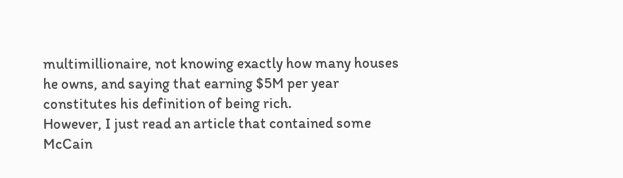multimillionaire, not knowing exactly how many houses he owns, and saying that earning $5M per year constitutes his definition of being rich.
However, I just read an article that contained some McCain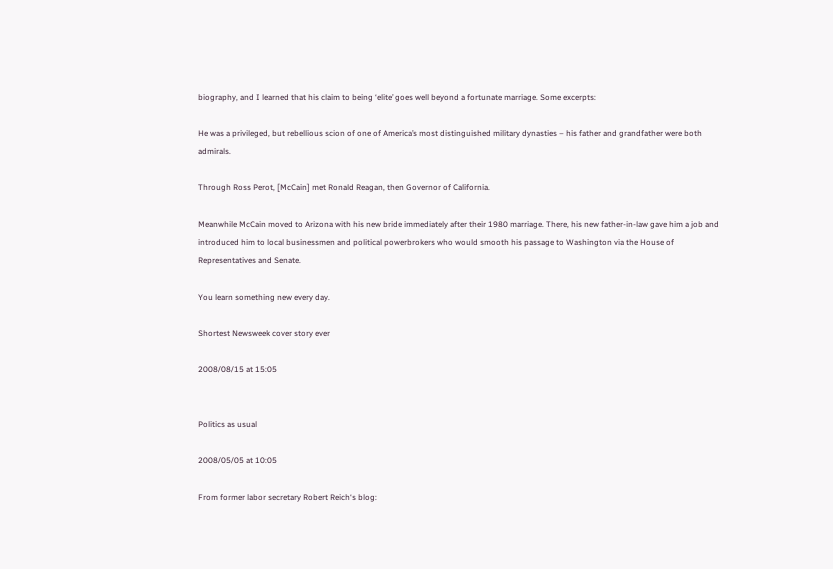biography, and I learned that his claim to being ‘elite’ goes well beyond a fortunate marriage. Some excerpts:

He was a privileged, but rebellious scion of one of America’s most distinguished military dynasties – his father and grandfather were both admirals.

Through Ross Perot, [McCain] met Ronald Reagan, then Governor of California.

Meanwhile McCain moved to Arizona with his new bride immediately after their 1980 marriage. There, his new father-in-law gave him a job and introduced him to local businessmen and political powerbrokers who would smooth his passage to Washington via the House of Representatives and Senate.

You learn something new every day.

Shortest Newsweek cover story ever

2008/08/15 at 15:05


Politics as usual

2008/05/05 at 10:05

From former labor secretary Robert Reich‘s blog: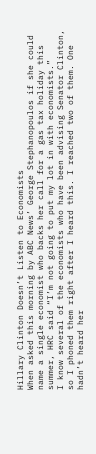Hillary Clinton Doesn’t Listen to Economists
When asked this morning by ABC News’ George Stephanopoulos if she could name a single economist who backs her call for a gas tax holiday this summer, HRC said “I’m not going to put my lot in with economists.”
I know several of the economists who have been advising Senator Clinton, so I phoned them right after I heard this. I reached two of them. One hadn’t heard her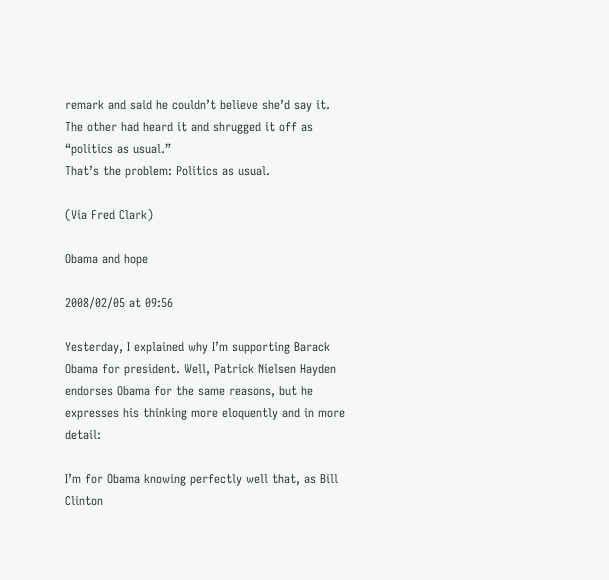remark and said he couldn’t believe she’d say it. The other had heard it and shrugged it off as “politics as usual.”
That’s the problem: Politics as usual.

(Via Fred Clark)

Obama and hope

2008/02/05 at 09:56

Yesterday, I explained why I’m supporting Barack Obama for president. Well, Patrick Nielsen Hayden endorses Obama for the same reasons, but he expresses his thinking more eloquently and in more detail:

I’m for Obama knowing perfectly well that, as Bill Clinton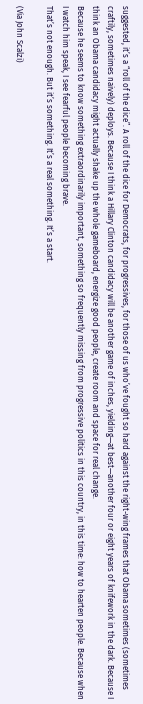suggested, it’s a “roll of the dice”. A roll of the dice for Democrats, for progressives, for those of us who’ve fought so hard against the right-wing frames that Obama sometimes (sometimes craftily, sometimes naively) deploys. Because I think a Hillary Clinton candidacy will be another game of inches, yielding—at best—another four or eight years of knifework in the dark. Because I think an Obama candidacy might actually shake up the whole gameboard, energize good people, create room and space for real change.
Because he seems to know something extraordinarily important, something so frequently missing from progressive politics in this country, in this time: how to hearten people. Because when I watch him speak, I see fearful people becoming brave.
That’s not enough. But it’s something. It’s a real something. It’s a start.

(Via John Scalzi)